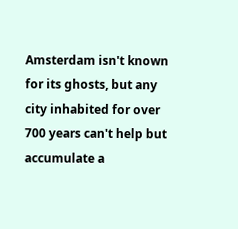Amsterdam isn't known for its ghosts, but any city inhabited for over 700 years can't help but accumulate a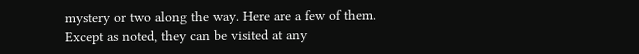mystery or two along the way. Here are a few of them. Except as noted, they can be visited at any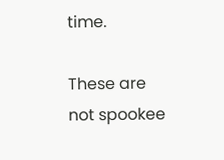time.

These are not spookee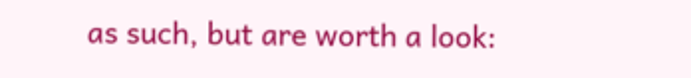as such, but are worth a look: